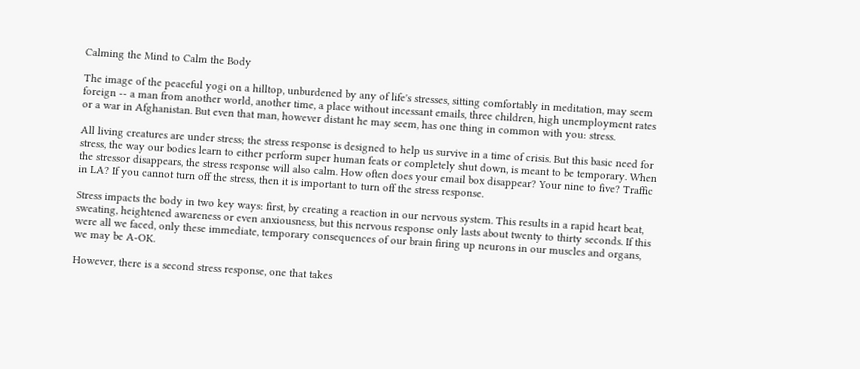Calming the Mind to Calm the Body

The image of the peaceful yogi on a hilltop, unburdened by any of life's stresses, sitting comfortably in meditation, may seem foreign -- a man from another world, another time, a place without incessant emails, three children, high unemployment rates or a war in Afghanistan. But even that man, however distant he may seem, has one thing in common with you: stress.

All living creatures are under stress; the stress response is designed to help us survive in a time of crisis. But this basic need for stress, the way our bodies learn to either perform super human feats or completely shut down, is meant to be temporary. When the stressor disappears, the stress response will also calm. How often does your email box disappear? Your nine to five? Traffic in LA? If you cannot turn off the stress, then it is important to turn off the stress response.

Stress impacts the body in two key ways: first, by creating a reaction in our nervous system. This results in a rapid heart beat, sweating, heightened awareness or even anxiousness, but this nervous response only lasts about twenty to thirty seconds. If this were all we faced, only these immediate, temporary consequences of our brain firing up neurons in our muscles and organs, we may be A-OK.

However, there is a second stress response, one that takes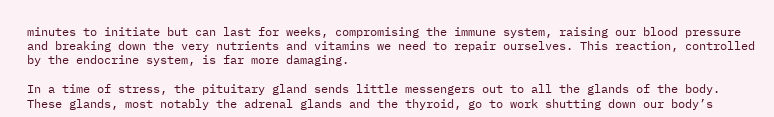minutes to initiate but can last for weeks, compromising the immune system, raising our blood pressure and breaking down the very nutrients and vitamins we need to repair ourselves. This reaction, controlled by the endocrine system, is far more damaging.

In a time of stress, the pituitary gland sends little messengers out to all the glands of the body. These glands, most notably the adrenal glands and the thyroid, go to work shutting down our body’s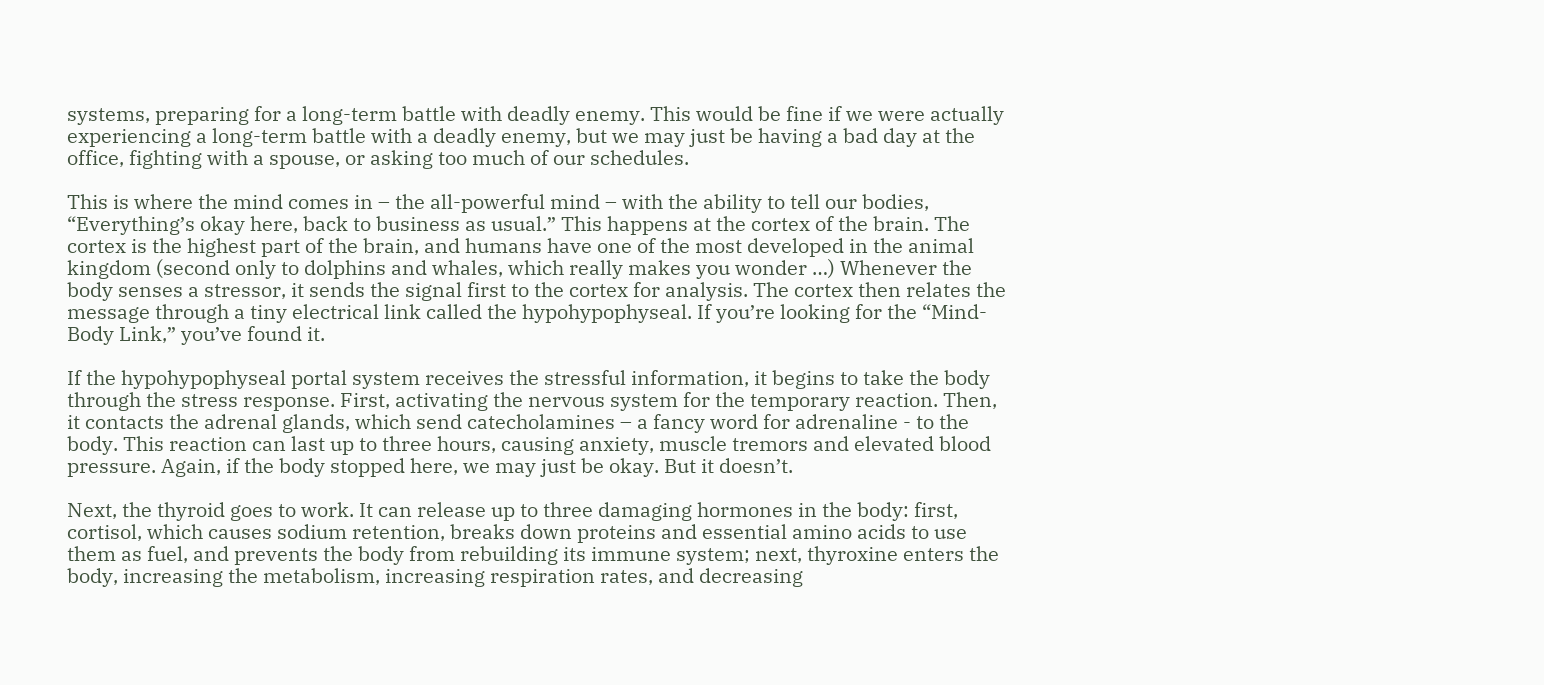systems, preparing for a long-term battle with deadly enemy. This would be fine if we were actually experiencing a long-term battle with a deadly enemy, but we may just be having a bad day at the office, fighting with a spouse, or asking too much of our schedules.

This is where the mind comes in – the all-powerful mind – with the ability to tell our bodies, “Everything’s okay here, back to business as usual.” This happens at the cortex of the brain. The cortex is the highest part of the brain, and humans have one of the most developed in the animal kingdom (second only to dolphins and whales, which really makes you wonder …) Whenever the body senses a stressor, it sends the signal first to the cortex for analysis. The cortex then relates the message through a tiny electrical link called the hypohypophyseal. If you’re looking for the “Mind-Body Link,” you’ve found it.

If the hypohypophyseal portal system receives the stressful information, it begins to take the body through the stress response. First, activating the nervous system for the temporary reaction. Then, it contacts the adrenal glands, which send catecholamines – a fancy word for adrenaline - to the body. This reaction can last up to three hours, causing anxiety, muscle tremors and elevated blood pressure. Again, if the body stopped here, we may just be okay. But it doesn’t.

Next, the thyroid goes to work. It can release up to three damaging hormones in the body: first, cortisol, which causes sodium retention, breaks down proteins and essential amino acids to use them as fuel, and prevents the body from rebuilding its immune system; next, thyroxine enters the body, increasing the metabolism, increasing respiration rates, and decreasing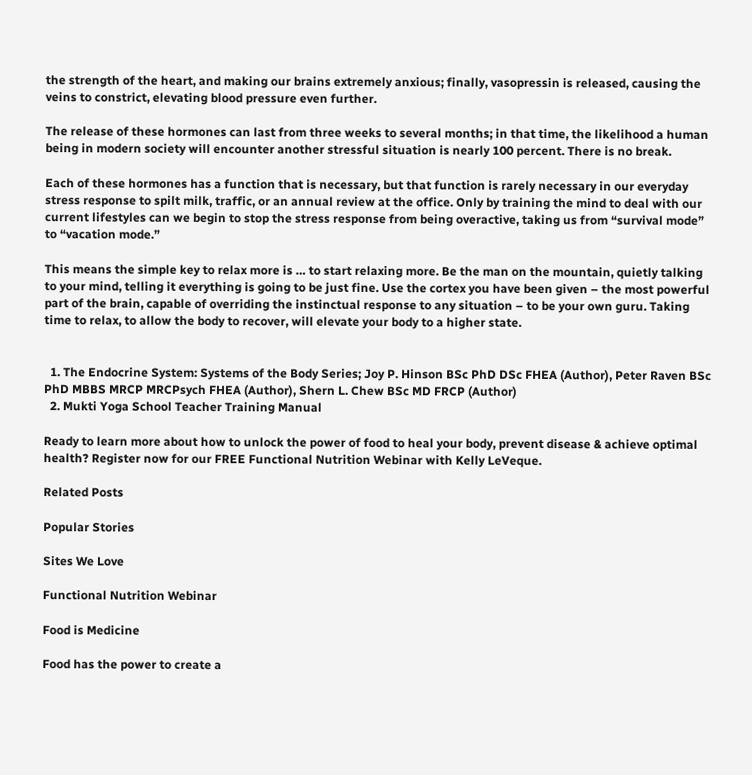the strength of the heart, and making our brains extremely anxious; finally, vasopressin is released, causing the veins to constrict, elevating blood pressure even further.

The release of these hormones can last from three weeks to several months; in that time, the likelihood a human being in modern society will encounter another stressful situation is nearly 100 percent. There is no break.

Each of these hormones has a function that is necessary, but that function is rarely necessary in our everyday stress response to spilt milk, traffic, or an annual review at the office. Only by training the mind to deal with our current lifestyles can we begin to stop the stress response from being overactive, taking us from “survival mode” to “vacation mode.”

This means the simple key to relax more is … to start relaxing more. Be the man on the mountain, quietly talking to your mind, telling it everything is going to be just fine. Use the cortex you have been given – the most powerful part of the brain, capable of overriding the instinctual response to any situation – to be your own guru. Taking time to relax, to allow the body to recover, will elevate your body to a higher state.


  1. The Endocrine System: Systems of the Body Series; Joy P. Hinson BSc PhD DSc FHEA (Author), Peter Raven BSc PhD MBBS MRCP MRCPsych FHEA (Author), Shern L. Chew BSc MD FRCP (Author)
  2. Mukti Yoga School Teacher Training Manual

Ready to learn more about how to unlock the power of food to heal your body, prevent disease & achieve optimal health? Register now for our FREE Functional Nutrition Webinar with Kelly LeVeque.

Related Posts

Popular Stories

Sites We Love

Functional Nutrition Webinar

Food is Medicine

Food has the power to create a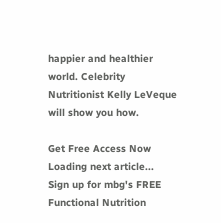happier and healthier world. Celebrity Nutritionist Kelly LeVeque will show you how.

Get Free Access Now Loading next article...
Sign up for mbg's FREE Functional Nutrition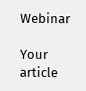Webinar

Your article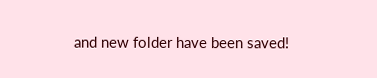and new folder have been saved!